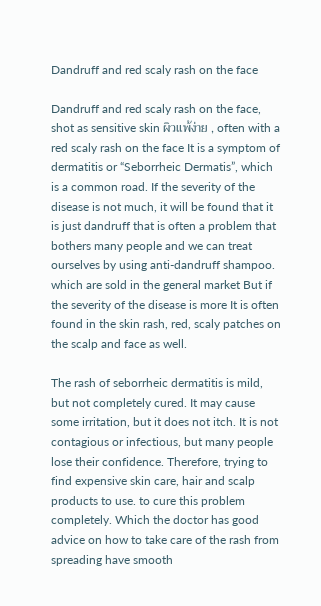Dandruff and red scaly rash on the face

Dandruff and red scaly rash on the face, shot as sensitive skin ผิวแพ้ง่าย , often with a red scaly rash on the face It is a symptom of dermatitis or “Seborrheic Dermatis”, which is a common road. If the severity of the disease is not much, it will be found that it is just dandruff that is often a problem that bothers many people and we can treat ourselves by using anti-dandruff shampoo. which are sold in the general market But if the severity of the disease is more It is often found in the skin rash, red, scaly patches on the scalp and face as well.

The rash of seborrheic dermatitis is mild, but not completely cured. It may cause some irritation, but it does not itch. It is not contagious or infectious, but many people lose their confidence. Therefore, trying to find expensive skin care, hair and scalp products to use. to cure this problem completely. Which the doctor has good advice on how to take care of the rash from spreading have smooth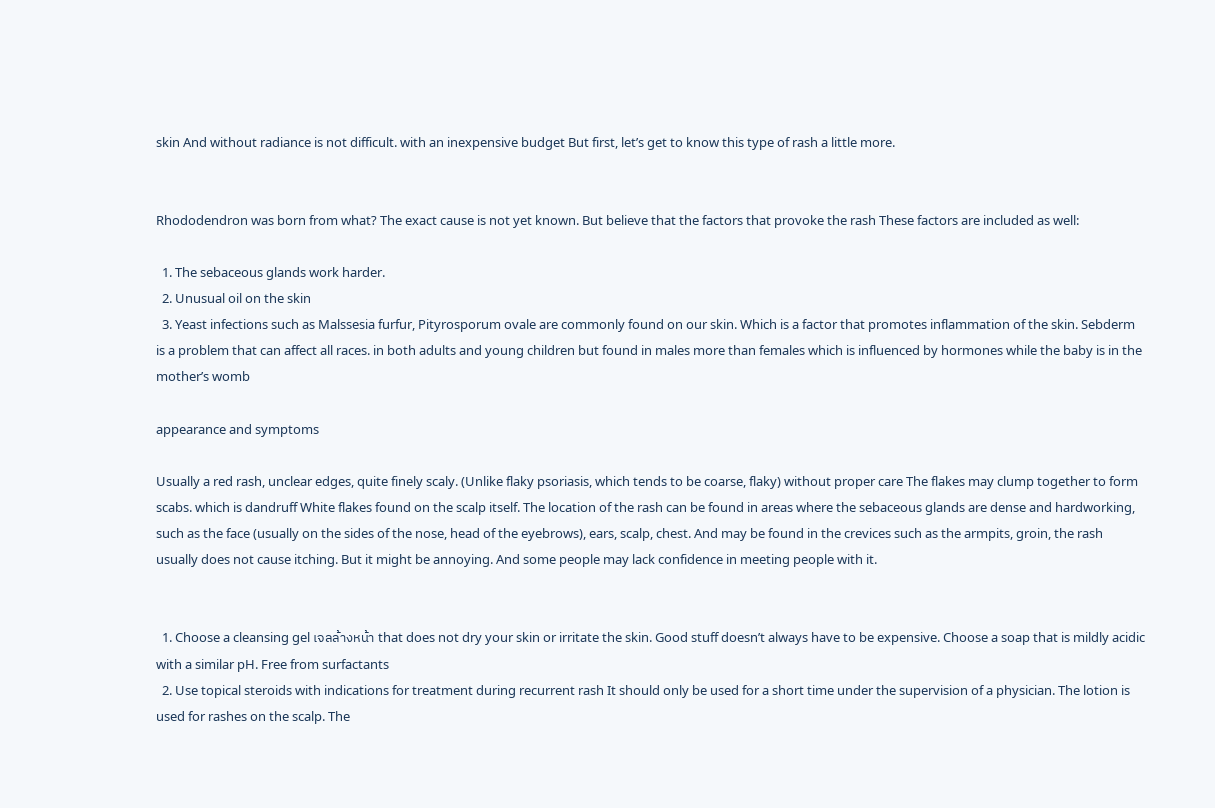skin And without radiance is not difficult. with an inexpensive budget But first, let’s get to know this type of rash a little more.


Rhododendron was born from what? The exact cause is not yet known. But believe that the factors that provoke the rash These factors are included as well:

  1. The sebaceous glands work harder.
  2. Unusual oil on the skin
  3. Yeast infections such as Malssesia furfur, Pityrosporum ovale are commonly found on our skin. Which is a factor that promotes inflammation of the skin. Sebderm is a problem that can affect all races. in both adults and young children but found in males more than females which is influenced by hormones while the baby is in the mother’s womb

appearance and symptoms

Usually a red rash, unclear edges, quite finely scaly. (Unlike flaky psoriasis, which tends to be coarse, flaky) without proper care The flakes may clump together to form scabs. which is dandruff White flakes found on the scalp itself. The location of the rash can be found in areas where the sebaceous glands are dense and hardworking, such as the face (usually on the sides of the nose, head of the eyebrows), ears, scalp, chest. And may be found in the crevices such as the armpits, groin, the rash usually does not cause itching. But it might be annoying. And some people may lack confidence in meeting people with it.


  1. Choose a cleansing gel เจลล้างหน้า that does not dry your skin or irritate the skin. Good stuff doesn’t always have to be expensive. Choose a soap that is mildly acidic with a similar pH. Free from surfactants
  2. Use topical steroids with indications for treatment during recurrent rash It should only be used for a short time under the supervision of a physician. The lotion is used for rashes on the scalp. The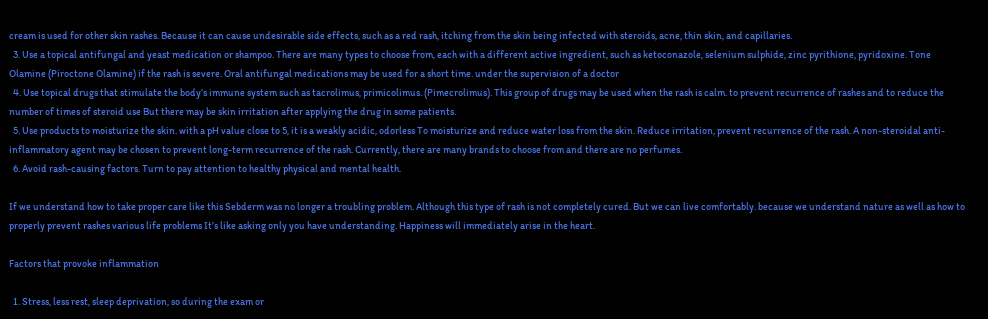cream is used for other skin rashes. Because it can cause undesirable side effects, such as a red rash, itching from the skin being infected with steroids, acne, thin skin, and capillaries.
  3. Use a topical antifungal and yeast medication or shampoo. There are many types to choose from, each with a different active ingredient, such as ketoconazole, selenium sulphide, zinc pyrithione, pyridoxine. Tone Olamine (Piroctone Olamine) if the rash is severe. Oral antifungal medications may be used for a short time. under the supervision of a doctor
  4. Use topical drugs that stimulate the body’s immune system such as tacrolimus, primicolimus. (Pimecrolimus). This group of drugs may be used when the rash is calm. to prevent recurrence of rashes and to reduce the number of times of steroid use But there may be skin irritation after applying the drug in some patients.
  5. Use products to moisturize the skin. with a pH value close to 5, it is a weakly acidic, odorless To moisturize and reduce water loss from the skin. Reduce irritation, prevent recurrence of the rash. A non-steroidal anti-inflammatory agent may be chosen to prevent long-term recurrence of the rash. Currently, there are many brands to choose from and there are no perfumes.
  6. Avoid rash-causing factors. Turn to pay attention to healthy physical and mental health.

If we understand how to take proper care like this Sebderm was no longer a troubling problem. Although this type of rash is not completely cured. But we can live comfortably. because we understand nature as well as how to properly prevent rashes various life problems It’s like asking only you have understanding. Happiness will immediately arise in the heart.

Factors that provoke inflammation

  1. Stress, less rest, sleep deprivation, so during the exam or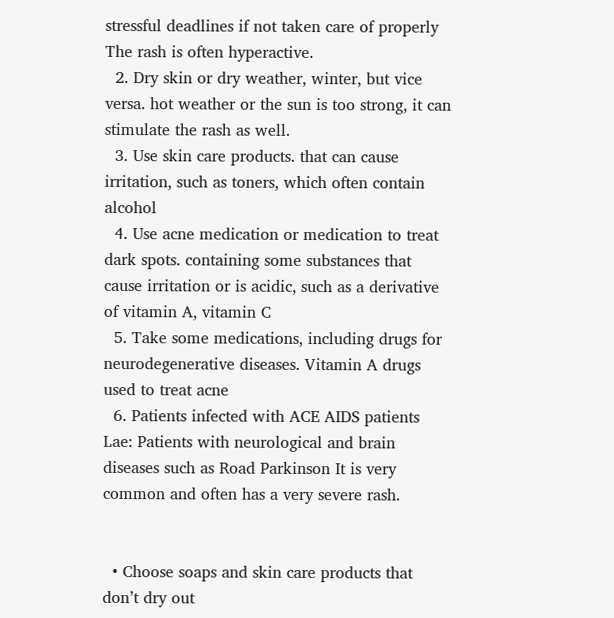stressful deadlines if not taken care of properly The rash is often hyperactive.
  2. Dry skin or dry weather, winter, but vice versa. hot weather or the sun is too strong, it can stimulate the rash as well.
  3. Use skin care products. that can cause irritation, such as toners, which often contain alcohol
  4. Use acne medication or medication to treat dark spots. containing some substances that cause irritation or is acidic, such as a derivative of vitamin A, vitamin C
  5. Take some medications, including drugs for neurodegenerative diseases. Vitamin A drugs used to treat acne
  6. Patients infected with ACE AIDS patients Lae: Patients with neurological and brain diseases such as Road Parkinson It is very common and often has a very severe rash.


  • Choose soaps and skin care products that don’t dry out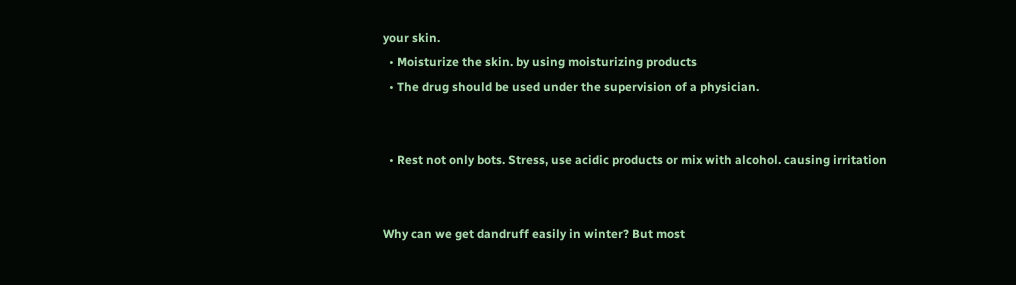your skin.
  • Moisturize the skin. by using moisturizing products
  • The drug should be used under the supervision of a physician.


  • Rest not only bots. Stress, use acidic products or mix with alcohol. causing irritation


Why can we get dandruff easily in winter? But most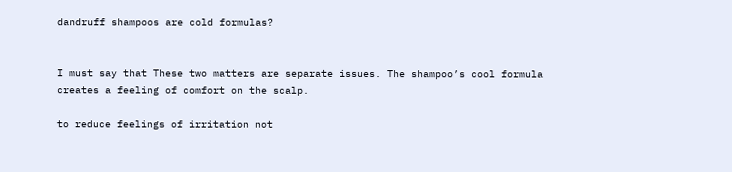dandruff shampoos are cold formulas?


I must say that These two matters are separate issues. The shampoo’s cool formula creates a feeling of comfort on the scalp.

to reduce feelings of irritation not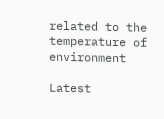related to the temperature of environment

Latest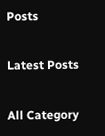Posts

Latest Posts

All Category